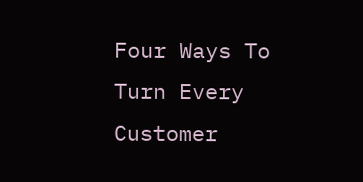Four Ways To Turn Every Customer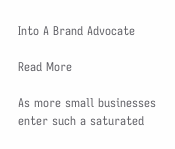Into A Brand Advocate

Read More

As more small businesses enter such a saturated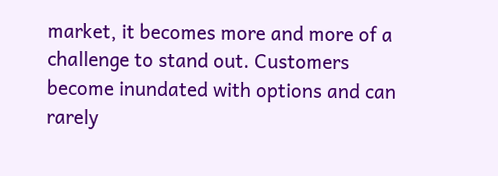market, it becomes more and more of a challenge to stand out. Customers become inundated with options and can rarely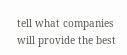tell what companies will provide the best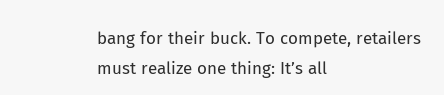bang for their buck. To compete, retailers must realize one thing: It’s all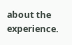about the experience.